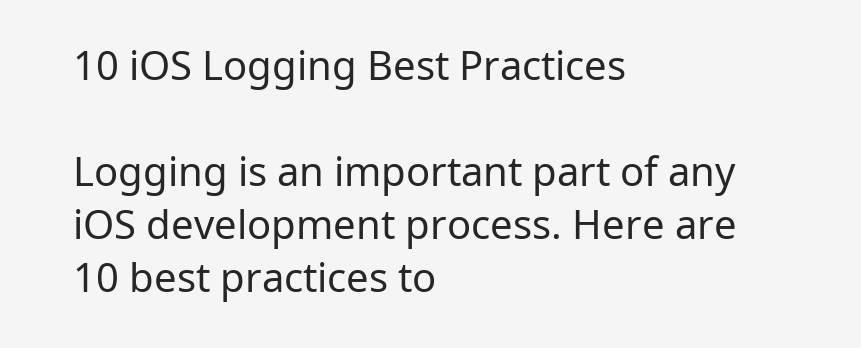10 iOS Logging Best Practices

Logging is an important part of any iOS development process. Here are 10 best practices to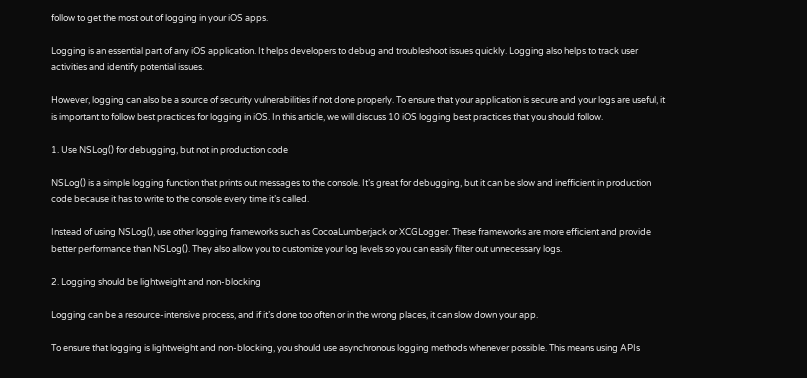follow to get the most out of logging in your iOS apps.

Logging is an essential part of any iOS application. It helps developers to debug and troubleshoot issues quickly. Logging also helps to track user activities and identify potential issues.

However, logging can also be a source of security vulnerabilities if not done properly. To ensure that your application is secure and your logs are useful, it is important to follow best practices for logging in iOS. In this article, we will discuss 10 iOS logging best practices that you should follow.

1. Use NSLog() for debugging, but not in production code

NSLog() is a simple logging function that prints out messages to the console. It’s great for debugging, but it can be slow and inefficient in production code because it has to write to the console every time it’s called.

Instead of using NSLog(), use other logging frameworks such as CocoaLumberjack or XCGLogger. These frameworks are more efficient and provide better performance than NSLog(). They also allow you to customize your log levels so you can easily filter out unnecessary logs.

2. Logging should be lightweight and non-blocking

Logging can be a resource-intensive process, and if it’s done too often or in the wrong places, it can slow down your app.

To ensure that logging is lightweight and non-blocking, you should use asynchronous logging methods whenever possible. This means using APIs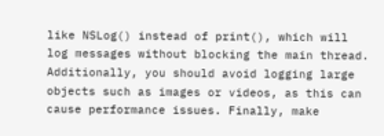like NSLog() instead of print(), which will log messages without blocking the main thread. Additionally, you should avoid logging large objects such as images or videos, as this can cause performance issues. Finally, make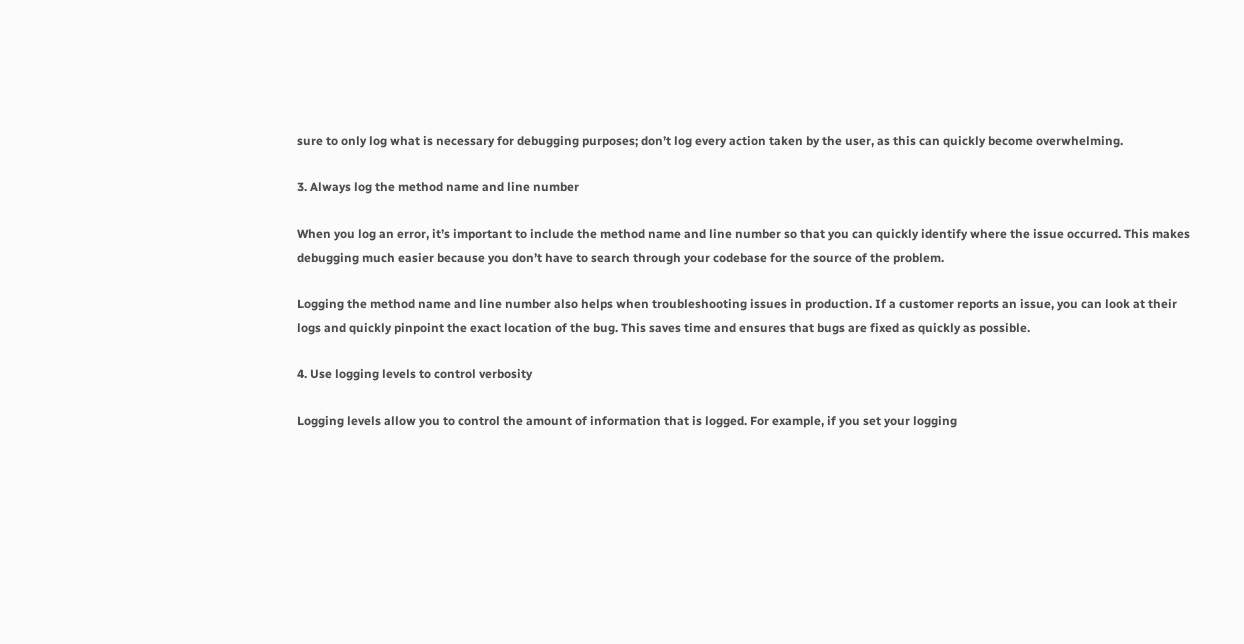sure to only log what is necessary for debugging purposes; don’t log every action taken by the user, as this can quickly become overwhelming.

3. Always log the method name and line number

When you log an error, it’s important to include the method name and line number so that you can quickly identify where the issue occurred. This makes debugging much easier because you don’t have to search through your codebase for the source of the problem.

Logging the method name and line number also helps when troubleshooting issues in production. If a customer reports an issue, you can look at their logs and quickly pinpoint the exact location of the bug. This saves time and ensures that bugs are fixed as quickly as possible.

4. Use logging levels to control verbosity

Logging levels allow you to control the amount of information that is logged. For example, if you set your logging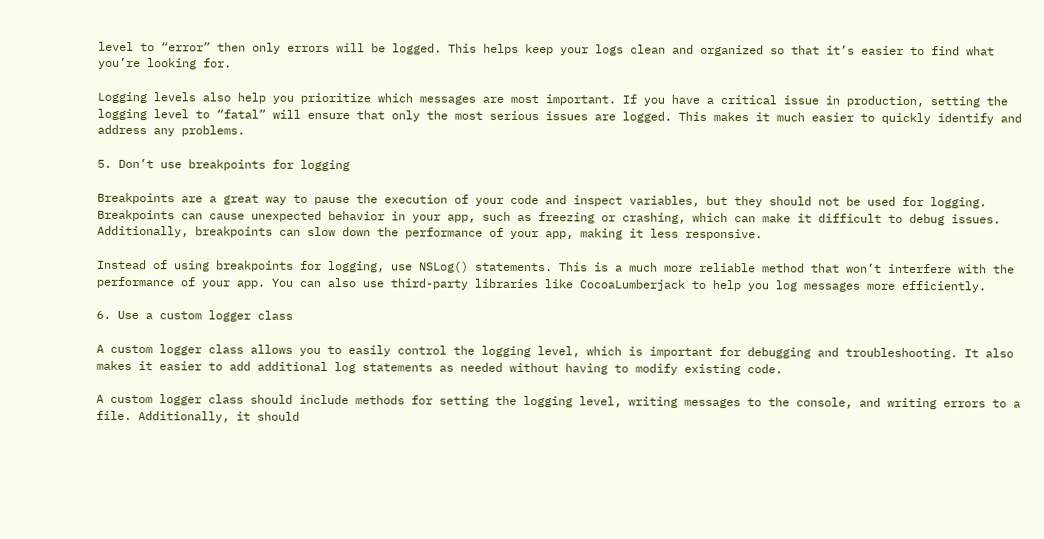level to “error” then only errors will be logged. This helps keep your logs clean and organized so that it’s easier to find what you’re looking for.

Logging levels also help you prioritize which messages are most important. If you have a critical issue in production, setting the logging level to “fatal” will ensure that only the most serious issues are logged. This makes it much easier to quickly identify and address any problems.

5. Don’t use breakpoints for logging

Breakpoints are a great way to pause the execution of your code and inspect variables, but they should not be used for logging. Breakpoints can cause unexpected behavior in your app, such as freezing or crashing, which can make it difficult to debug issues. Additionally, breakpoints can slow down the performance of your app, making it less responsive.

Instead of using breakpoints for logging, use NSLog() statements. This is a much more reliable method that won’t interfere with the performance of your app. You can also use third-party libraries like CocoaLumberjack to help you log messages more efficiently.

6. Use a custom logger class

A custom logger class allows you to easily control the logging level, which is important for debugging and troubleshooting. It also makes it easier to add additional log statements as needed without having to modify existing code.

A custom logger class should include methods for setting the logging level, writing messages to the console, and writing errors to a file. Additionally, it should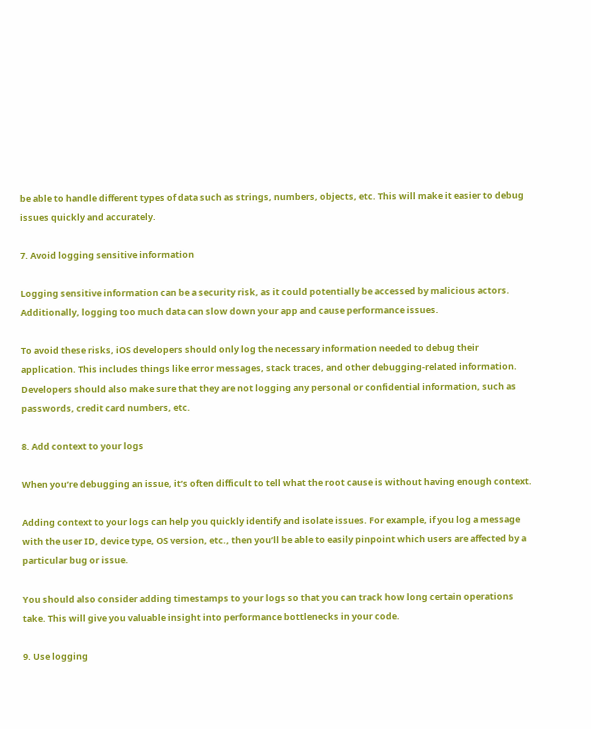be able to handle different types of data such as strings, numbers, objects, etc. This will make it easier to debug issues quickly and accurately.

7. Avoid logging sensitive information

Logging sensitive information can be a security risk, as it could potentially be accessed by malicious actors. Additionally, logging too much data can slow down your app and cause performance issues.

To avoid these risks, iOS developers should only log the necessary information needed to debug their application. This includes things like error messages, stack traces, and other debugging-related information. Developers should also make sure that they are not logging any personal or confidential information, such as passwords, credit card numbers, etc.

8. Add context to your logs

When you’re debugging an issue, it’s often difficult to tell what the root cause is without having enough context.

Adding context to your logs can help you quickly identify and isolate issues. For example, if you log a message with the user ID, device type, OS version, etc., then you’ll be able to easily pinpoint which users are affected by a particular bug or issue.

You should also consider adding timestamps to your logs so that you can track how long certain operations take. This will give you valuable insight into performance bottlenecks in your code.

9. Use logging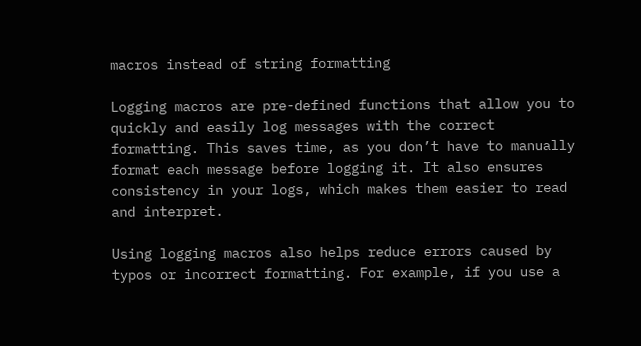macros instead of string formatting

Logging macros are pre-defined functions that allow you to quickly and easily log messages with the correct formatting. This saves time, as you don’t have to manually format each message before logging it. It also ensures consistency in your logs, which makes them easier to read and interpret.

Using logging macros also helps reduce errors caused by typos or incorrect formatting. For example, if you use a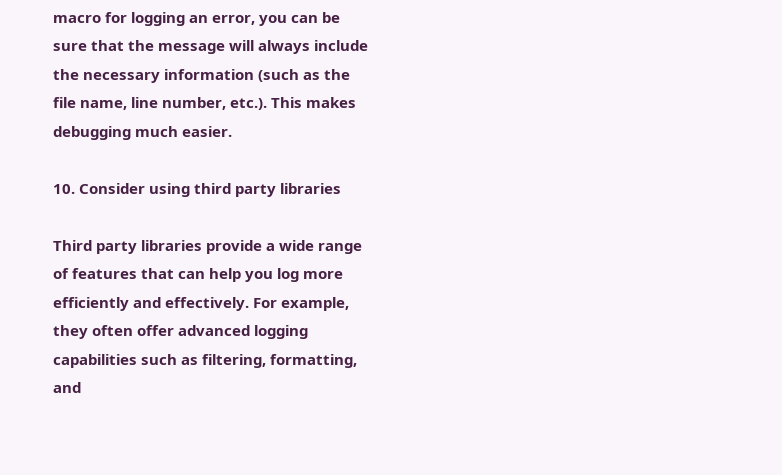macro for logging an error, you can be sure that the message will always include the necessary information (such as the file name, line number, etc.). This makes debugging much easier.

10. Consider using third party libraries

Third party libraries provide a wide range of features that can help you log more efficiently and effectively. For example, they often offer advanced logging capabilities such as filtering, formatting, and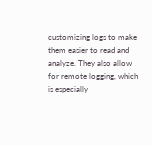customizing logs to make them easier to read and analyze. They also allow for remote logging, which is especially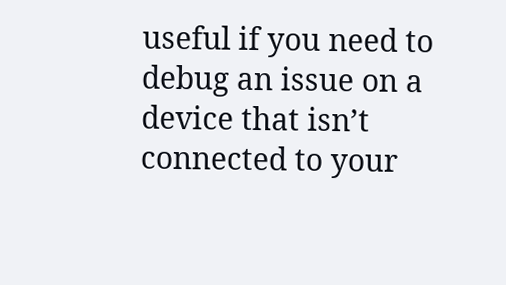useful if you need to debug an issue on a device that isn’t connected to your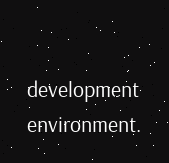development environment.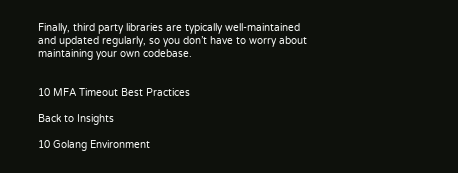Finally, third party libraries are typically well-maintained and updated regularly, so you don’t have to worry about maintaining your own codebase.


10 MFA Timeout Best Practices

Back to Insights

10 Golang Environment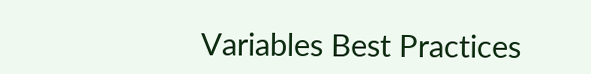Variables Best Practices